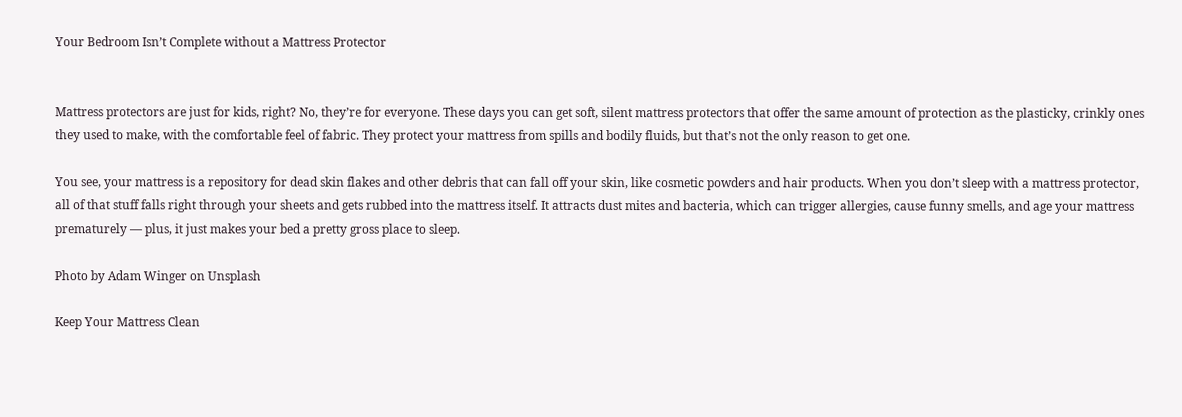Your Bedroom Isn’t Complete without a Mattress Protector


Mattress protectors are just for kids, right? No, they’re for everyone. These days you can get soft, silent mattress protectors that offer the same amount of protection as the plasticky, crinkly ones they used to make, with the comfortable feel of fabric. They protect your mattress from spills and bodily fluids, but that’s not the only reason to get one.

You see, your mattress is a repository for dead skin flakes and other debris that can fall off your skin, like cosmetic powders and hair products. When you don’t sleep with a mattress protector, all of that stuff falls right through your sheets and gets rubbed into the mattress itself. It attracts dust mites and bacteria, which can trigger allergies, cause funny smells, and age your mattress prematurely — plus, it just makes your bed a pretty gross place to sleep.

Photo by Adam Winger on Unsplash

Keep Your Mattress Clean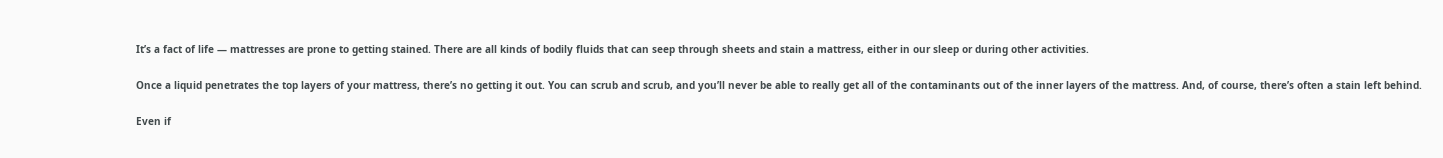It’s a fact of life — mattresses are prone to getting stained. There are all kinds of bodily fluids that can seep through sheets and stain a mattress, either in our sleep or during other activities.

Once a liquid penetrates the top layers of your mattress, there’s no getting it out. You can scrub and scrub, and you’ll never be able to really get all of the contaminants out of the inner layers of the mattress. And, of course, there’s often a stain left behind.

Even if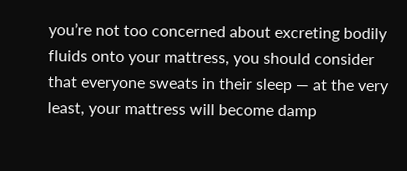you’re not too concerned about excreting bodily fluids onto your mattress, you should consider that everyone sweats in their sleep — at the very least, your mattress will become damp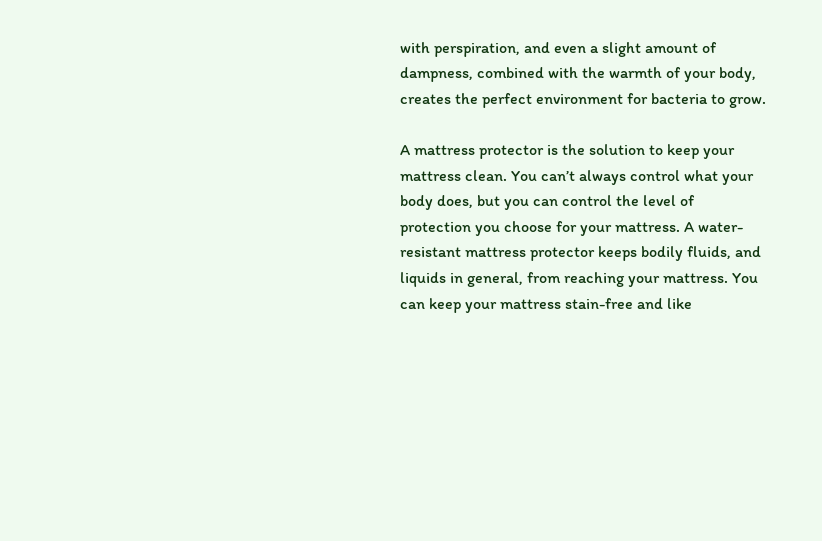with perspiration, and even a slight amount of dampness, combined with the warmth of your body, creates the perfect environment for bacteria to grow.

A mattress protector is the solution to keep your mattress clean. You can’t always control what your body does, but you can control the level of protection you choose for your mattress. A water-resistant mattress protector keeps bodily fluids, and liquids in general, from reaching your mattress. You can keep your mattress stain-free and like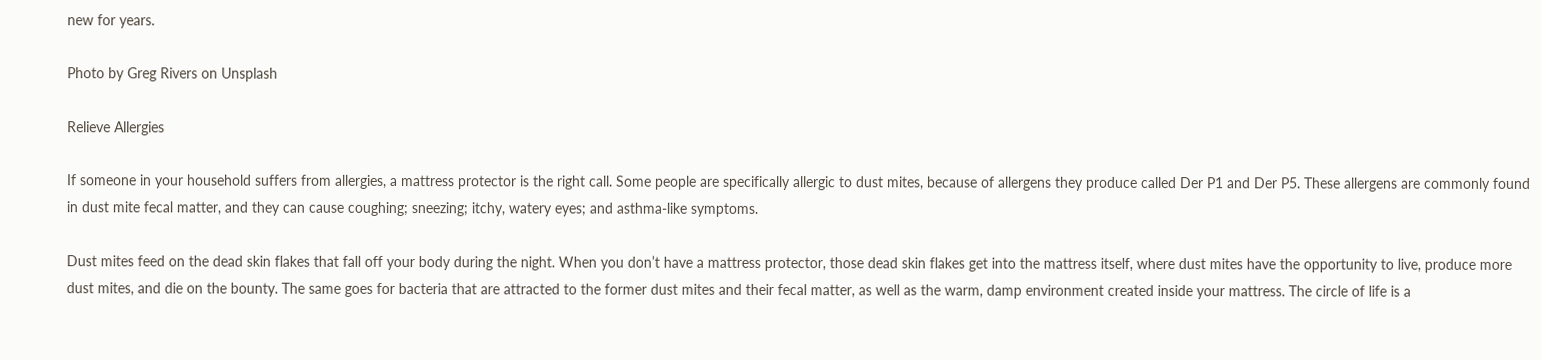new for years.

Photo by Greg Rivers on Unsplash

Relieve Allergies

If someone in your household suffers from allergies, a mattress protector is the right call. Some people are specifically allergic to dust mites, because of allergens they produce called Der P1 and Der P5. These allergens are commonly found in dust mite fecal matter, and they can cause coughing; sneezing; itchy, watery eyes; and asthma-like symptoms.

Dust mites feed on the dead skin flakes that fall off your body during the night. When you don’t have a mattress protector, those dead skin flakes get into the mattress itself, where dust mites have the opportunity to live, produce more dust mites, and die on the bounty. The same goes for bacteria that are attracted to the former dust mites and their fecal matter, as well as the warm, damp environment created inside your mattress. The circle of life is a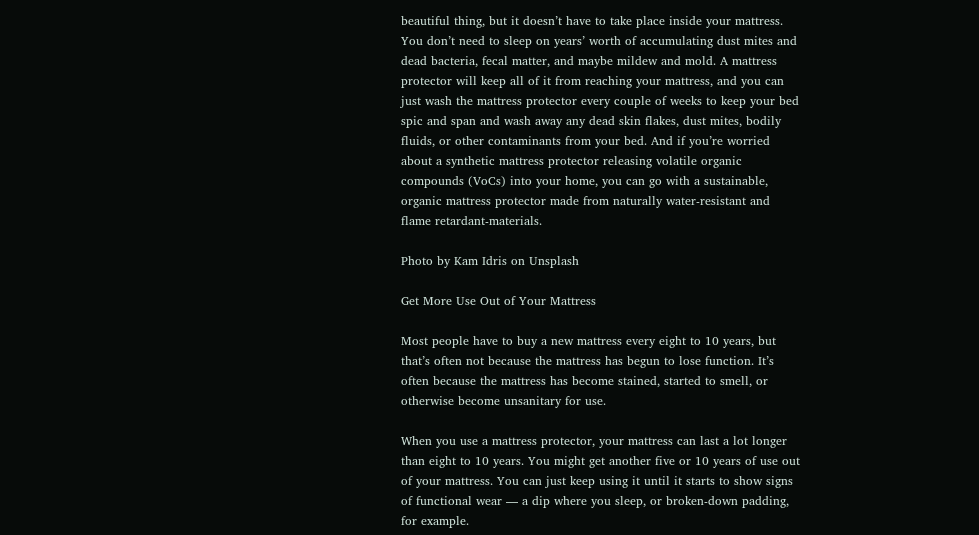beautiful thing, but it doesn’t have to take place inside your mattress. You don’t need to sleep on years’ worth of accumulating dust mites and dead bacteria, fecal matter, and maybe mildew and mold. A mattress protector will keep all of it from reaching your mattress, and you can just wash the mattress protector every couple of weeks to keep your bed spic and span and wash away any dead skin flakes, dust mites, bodily fluids, or other contaminants from your bed. And if you’re worried about a synthetic mattress protector releasing volatile organic compounds (VoCs) into your home, you can go with a sustainable, organic mattress protector made from naturally water-resistant and flame retardant-materials.

Photo by Kam Idris on Unsplash

Get More Use Out of Your Mattress

Most people have to buy a new mattress every eight to 10 years, but that’s often not because the mattress has begun to lose function. It’s often because the mattress has become stained, started to smell, or otherwise become unsanitary for use.

When you use a mattress protector, your mattress can last a lot longer than eight to 10 years. You might get another five or 10 years of use out of your mattress. You can just keep using it until it starts to show signs of functional wear — a dip where you sleep, or broken-down padding, for example.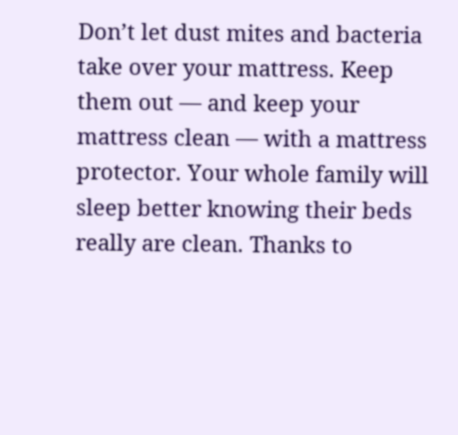Don’t let dust mites and bacteria take over your mattress. Keep them out — and keep your mattress clean — with a mattress protector. Your whole family will sleep better knowing their beds really are clean. Thanks to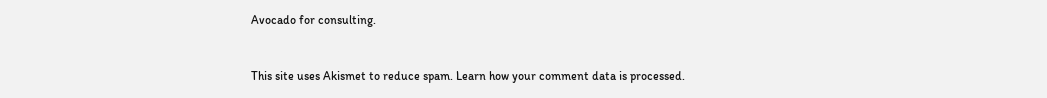Avocado for consulting.


This site uses Akismet to reduce spam. Learn how your comment data is processed.